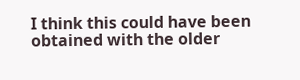I think this could have been obtained with the older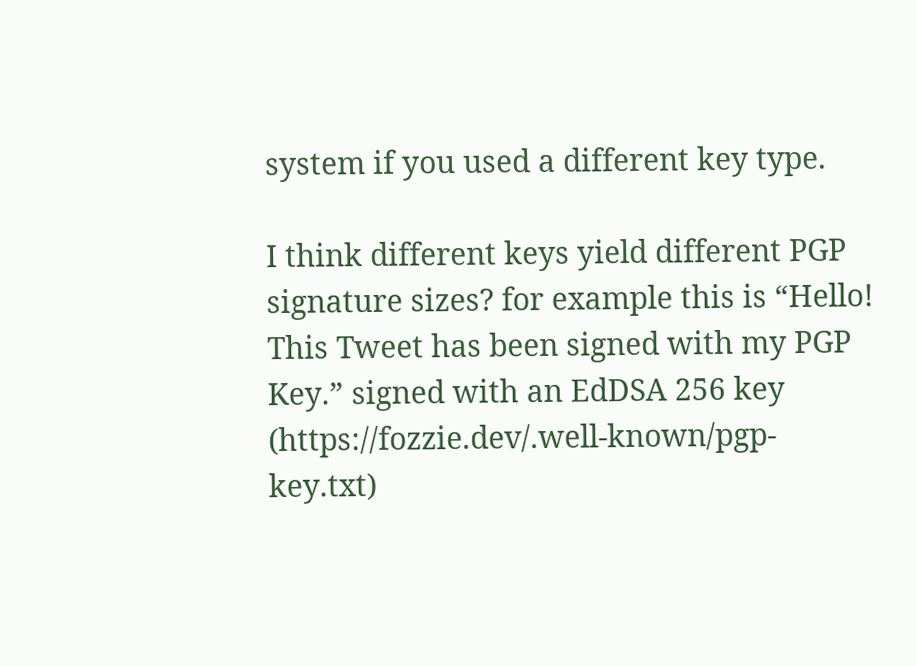system if you used a different key type.

I think different keys yield different PGP signature sizes? for example this is “Hello! This Tweet has been signed with my PGP Key.” signed with an EdDSA 256 key (https://fozzie.dev/.well-known/pgp-key.txt)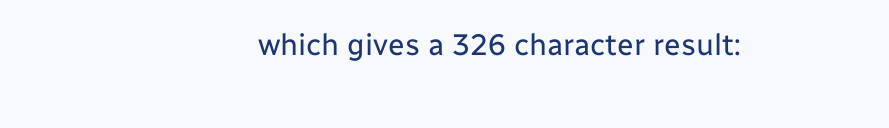which gives a 326 character result: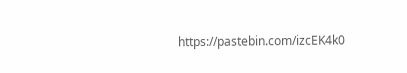https://pastebin.com/izcEK4k0